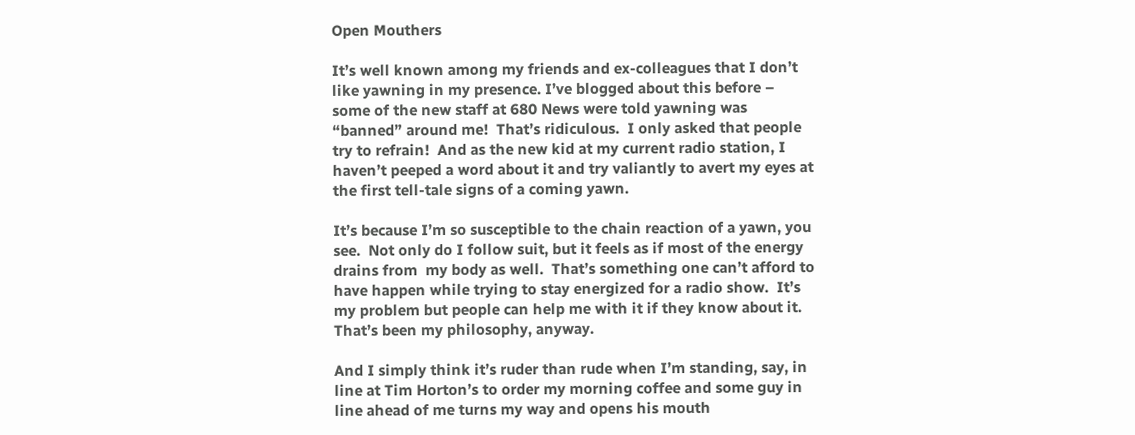Open Mouthers

It’s well known among my friends and ex-colleagues that I don’t like yawning in my presence. I’ve blogged about this before – some of the new staff at 680 News were told yawning was “banned” around me!  That’s ridiculous.  I only asked that people try to refrain!  And as the new kid at my current radio station, I haven’t peeped a word about it and try valiantly to avert my eyes at the first tell-tale signs of a coming yawn.

It’s because I’m so susceptible to the chain reaction of a yawn, you see.  Not only do I follow suit, but it feels as if most of the energy drains from  my body as well.  That’s something one can’t afford to have happen while trying to stay energized for a radio show.  It’s my problem but people can help me with it if they know about it.  That’s been my philosophy, anyway.

And I simply think it’s ruder than rude when I’m standing, say, in line at Tim Horton’s to order my morning coffee and some guy in line ahead of me turns my way and opens his mouth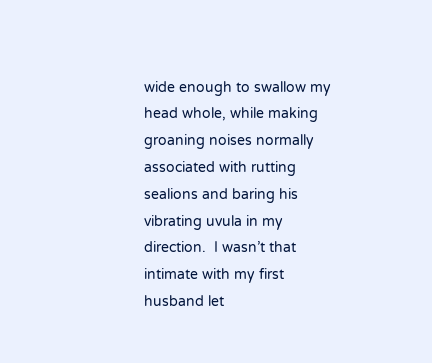wide enough to swallow my head whole, while making groaning noises normally associated with rutting sealions and baring his vibrating uvula in my direction.  I wasn’t that intimate with my first husband let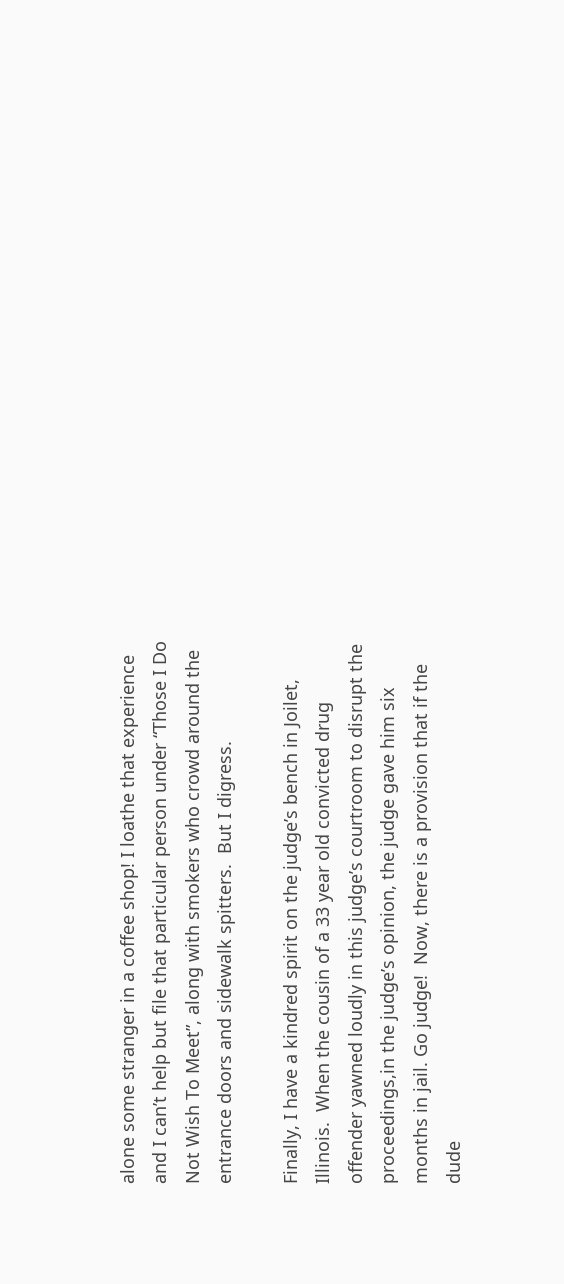alone some stranger in a coffee shop! I loathe that experience and I can’t help but file that particular person under “Those I Do Not Wish To Meet”, along with smokers who crowd around the entrance doors and sidewalk spitters.  But I digress.

Finally, I have a kindred spirit on the judge’s bench in Joilet, Illinois.  When the cousin of a 33 year old convicted drug offender yawned loudly in this judge’s courtroom to disrupt the proceedings,in the judge’s opinion, the judge gave him six months in jail. Go judge!  Now, there is a provision that if the dude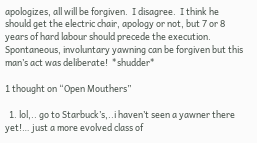apologizes, all will be forgiven.  I disagree.  I think he should get the electric chair, apology or not, but 7 or 8 years of hard labour should precede the execution.  Spontaneous, involuntary yawning can be forgiven but this man’s act was deliberate!  *shudder*

1 thought on “Open Mouthers”

  1. lol,.. go to Starbuck’s,..i haven’t seen a yawner there yet!… just a more evolved class of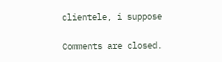clientele, i suppose

Comments are closed.